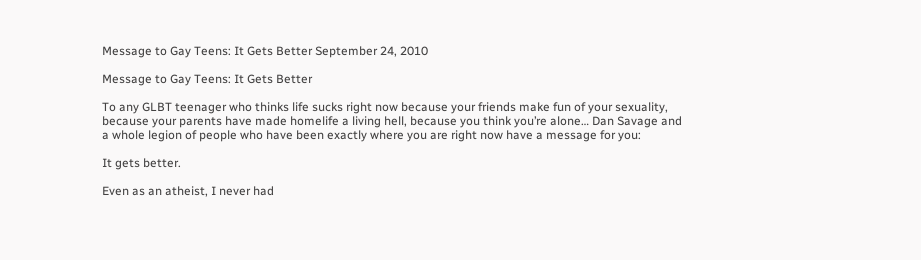Message to Gay Teens: It Gets Better September 24, 2010

Message to Gay Teens: It Gets Better

To any GLBT teenager who thinks life sucks right now because your friends make fun of your sexuality, because your parents have made homelife a living hell, because you think you’re alone… Dan Savage and a whole legion of people who have been exactly where you are right now have a message for you:

It gets better.

Even as an atheist, I never had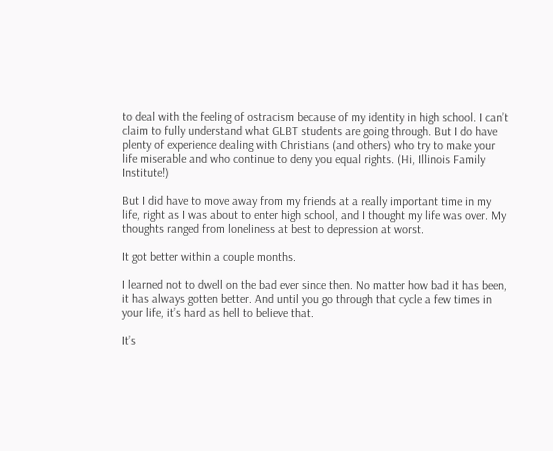to deal with the feeling of ostracism because of my identity in high school. I can’t claim to fully understand what GLBT students are going through. But I do have plenty of experience dealing with Christians (and others) who try to make your life miserable and who continue to deny you equal rights. (Hi, Illinois Family Institute!)

But I did have to move away from my friends at a really important time in my life, right as I was about to enter high school, and I thought my life was over. My thoughts ranged from loneliness at best to depression at worst.

It got better within a couple months.

I learned not to dwell on the bad ever since then. No matter how bad it has been, it has always gotten better. And until you go through that cycle a few times in your life, it’s hard as hell to believe that.

It’s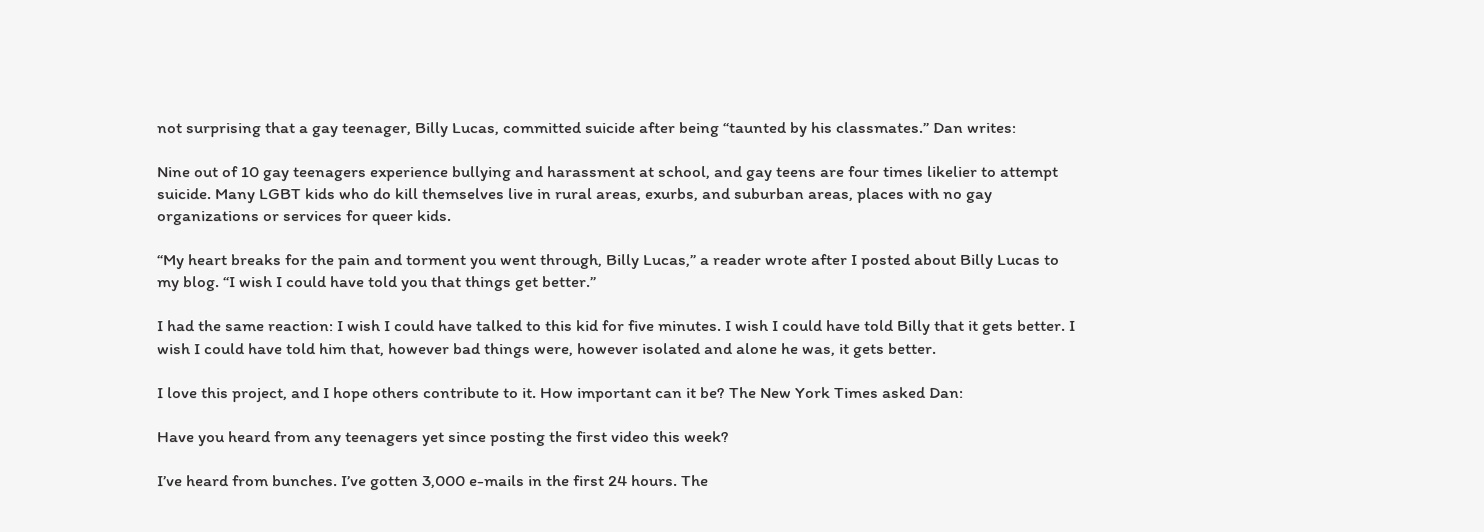not surprising that a gay teenager, Billy Lucas, committed suicide after being “taunted by his classmates.” Dan writes:

Nine out of 10 gay teenagers experience bullying and harassment at school, and gay teens are four times likelier to attempt suicide. Many LGBT kids who do kill themselves live in rural areas, exurbs, and suburban areas, places with no gay organizations or services for queer kids.

“My heart breaks for the pain and torment you went through, Billy Lucas,” a reader wrote after I posted about Billy Lucas to my blog. “I wish I could have told you that things get better.”

I had the same reaction: I wish I could have talked to this kid for five minutes. I wish I could have told Billy that it gets better. I wish I could have told him that, however bad things were, however isolated and alone he was, it gets better.

I love this project, and I hope others contribute to it. How important can it be? The New York Times asked Dan:

Have you heard from any teenagers yet since posting the first video this week?

I’ve heard from bunches. I’ve gotten 3,000 e-mails in the first 24 hours. The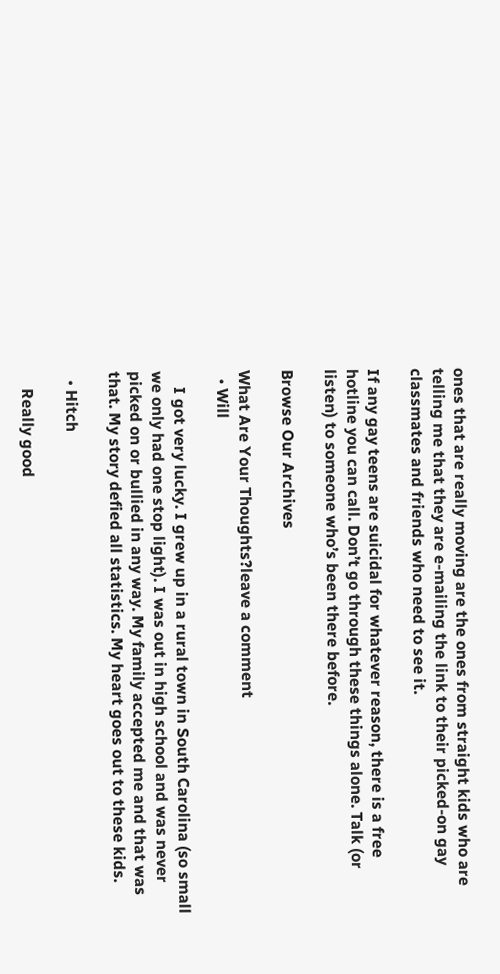ones that are really moving are the ones from straight kids who are telling me that they are e-mailing the link to their picked-on gay classmates and friends who need to see it.

If any gay teens are suicidal for whatever reason, there is a free hotline you can call. Don’t go through these things alone. Talk (or listen) to someone who’s been there before.

Browse Our Archives

What Are Your Thoughts?leave a comment
  • Will

    I got very lucky. I grew up in a rural town in South Carolina (so small we only had one stop light). I was out in high school and was never picked on or bullied in any way. My family accepted me and that was that. My story defied all statistics. My heart goes out to these kids.

  • Hitch

    Really good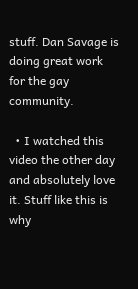stuff. Dan Savage is doing great work for the gay community.

  • I watched this video the other day and absolutely love it. Stuff like this is why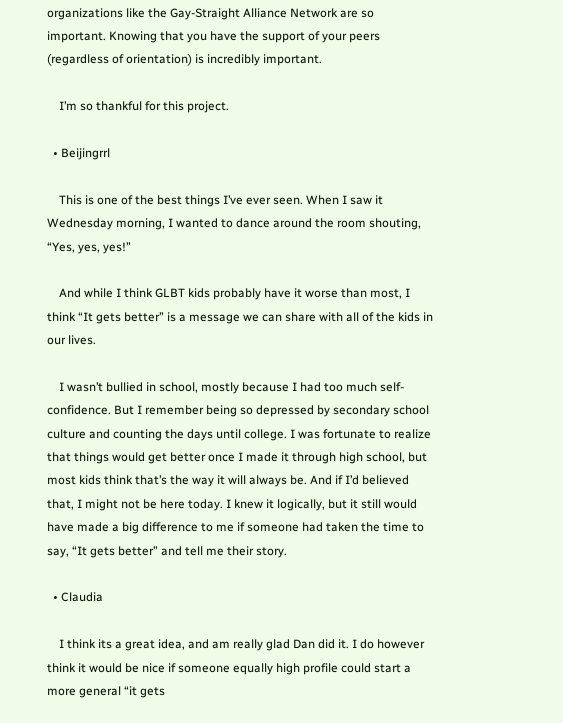organizations like the Gay-Straight Alliance Network are so important. Knowing that you have the support of your peers (regardless of orientation) is incredibly important.

    I’m so thankful for this project.

  • Beijingrrl

    This is one of the best things I’ve ever seen. When I saw it Wednesday morning, I wanted to dance around the room shouting, “Yes, yes, yes!”

    And while I think GLBT kids probably have it worse than most, I think “It gets better” is a message we can share with all of the kids in our lives.

    I wasn’t bullied in school, mostly because I had too much self-confidence. But I remember being so depressed by secondary school culture and counting the days until college. I was fortunate to realize that things would get better once I made it through high school, but most kids think that’s the way it will always be. And if I’d believed that, I might not be here today. I knew it logically, but it still would have made a big difference to me if someone had taken the time to say, “It gets better” and tell me their story.

  • Claudia

    I think its a great idea, and am really glad Dan did it. I do however think it would be nice if someone equally high profile could start a more general “it gets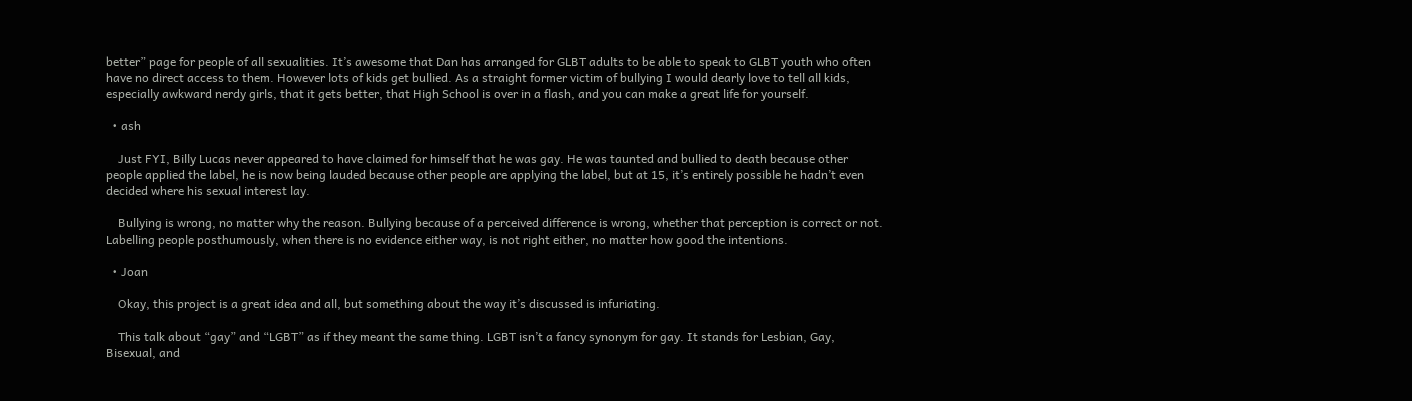better” page for people of all sexualities. It’s awesome that Dan has arranged for GLBT adults to be able to speak to GLBT youth who often have no direct access to them. However lots of kids get bullied. As a straight former victim of bullying I would dearly love to tell all kids, especially awkward nerdy girls, that it gets better, that High School is over in a flash, and you can make a great life for yourself.

  • ash

    Just FYI, Billy Lucas never appeared to have claimed for himself that he was gay. He was taunted and bullied to death because other people applied the label, he is now being lauded because other people are applying the label, but at 15, it’s entirely possible he hadn’t even decided where his sexual interest lay.

    Bullying is wrong, no matter why the reason. Bullying because of a perceived difference is wrong, whether that perception is correct or not. Labelling people posthumously, when there is no evidence either way, is not right either, no matter how good the intentions.

  • Joan

    Okay, this project is a great idea and all, but something about the way it’s discussed is infuriating.

    This talk about “gay” and “LGBT” as if they meant the same thing. LGBT isn’t a fancy synonym for gay. It stands for Lesbian, Gay, Bisexual, and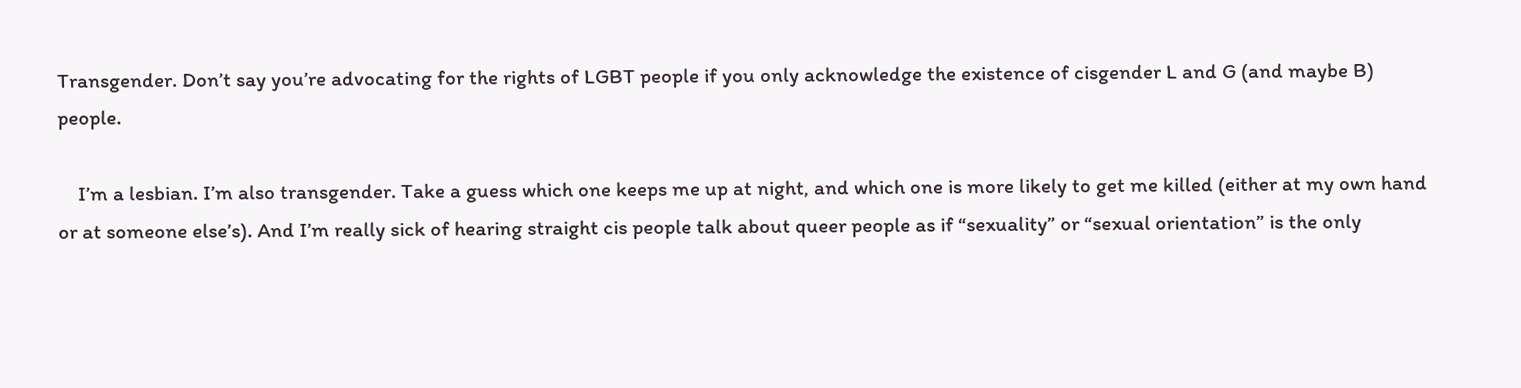Transgender. Don’t say you’re advocating for the rights of LGBT people if you only acknowledge the existence of cisgender L and G (and maybe B) people.

    I’m a lesbian. I’m also transgender. Take a guess which one keeps me up at night, and which one is more likely to get me killed (either at my own hand or at someone else’s). And I’m really sick of hearing straight cis people talk about queer people as if “sexuality” or “sexual orientation” is the only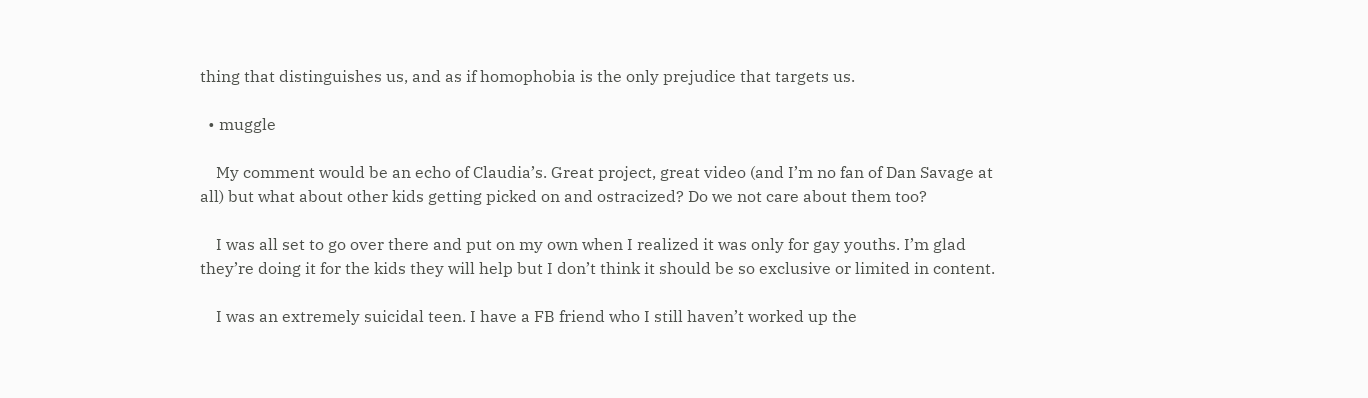thing that distinguishes us, and as if homophobia is the only prejudice that targets us.

  • muggle

    My comment would be an echo of Claudia’s. Great project, great video (and I’m no fan of Dan Savage at all) but what about other kids getting picked on and ostracized? Do we not care about them too?

    I was all set to go over there and put on my own when I realized it was only for gay youths. I’m glad they’re doing it for the kids they will help but I don’t think it should be so exclusive or limited in content.

    I was an extremely suicidal teen. I have a FB friend who I still haven’t worked up the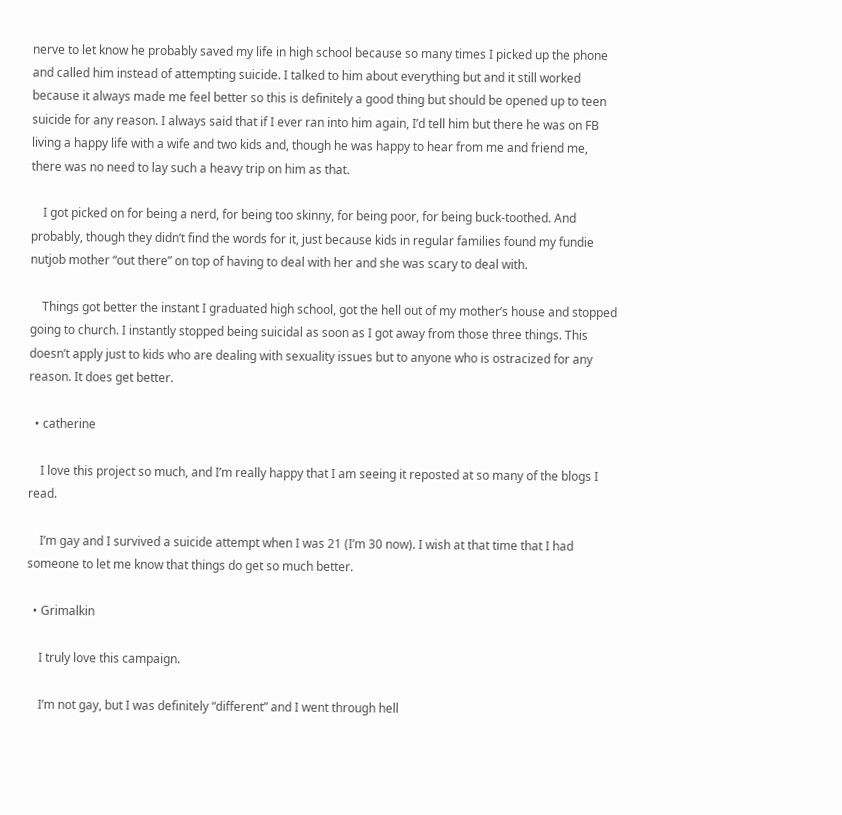nerve to let know he probably saved my life in high school because so many times I picked up the phone and called him instead of attempting suicide. I talked to him about everything but and it still worked because it always made me feel better so this is definitely a good thing but should be opened up to teen suicide for any reason. I always said that if I ever ran into him again, I’d tell him but there he was on FB living a happy life with a wife and two kids and, though he was happy to hear from me and friend me, there was no need to lay such a heavy trip on him as that.

    I got picked on for being a nerd, for being too skinny, for being poor, for being buck-toothed. And probably, though they didn’t find the words for it, just because kids in regular families found my fundie nutjob mother “out there” on top of having to deal with her and she was scary to deal with.

    Things got better the instant I graduated high school, got the hell out of my mother’s house and stopped going to church. I instantly stopped being suicidal as soon as I got away from those three things. This doesn’t apply just to kids who are dealing with sexuality issues but to anyone who is ostracized for any reason. It does get better.

  • catherine

    I love this project so much, and I’m really happy that I am seeing it reposted at so many of the blogs I read.

    I’m gay and I survived a suicide attempt when I was 21 (I’m 30 now). I wish at that time that I had someone to let me know that things do get so much better.

  • Grimalkin

    I truly love this campaign.

    I’m not gay, but I was definitely “different” and I went through hell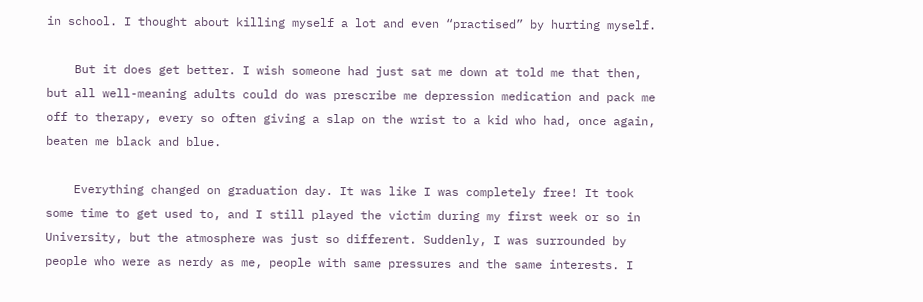in school. I thought about killing myself a lot and even “practised” by hurting myself.

    But it does get better. I wish someone had just sat me down at told me that then, but all well-meaning adults could do was prescribe me depression medication and pack me off to therapy, every so often giving a slap on the wrist to a kid who had, once again, beaten me black and blue.

    Everything changed on graduation day. It was like I was completely free! It took some time to get used to, and I still played the victim during my first week or so in University, but the atmosphere was just so different. Suddenly, I was surrounded by people who were as nerdy as me, people with same pressures and the same interests. I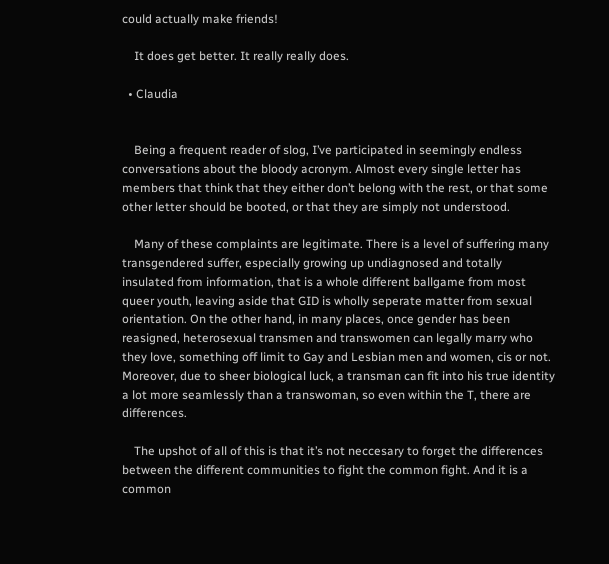could actually make friends!

    It does get better. It really really does.

  • Claudia


    Being a frequent reader of slog, I’ve participated in seemingly endless conversations about the bloody acronym. Almost every single letter has members that think that they either don’t belong with the rest, or that some other letter should be booted, or that they are simply not understood.

    Many of these complaints are legitimate. There is a level of suffering many transgendered suffer, especially growing up undiagnosed and totally insulated from information, that is a whole different ballgame from most queer youth, leaving aside that GID is wholly seperate matter from sexual orientation. On the other hand, in many places, once gender has been reasigned, heterosexual transmen and transwomen can legally marry who they love, something off limit to Gay and Lesbian men and women, cis or not. Moreover, due to sheer biological luck, a transman can fit into his true identity a lot more seamlessly than a transwoman, so even within the T, there are differences.

    The upshot of all of this is that it’s not neccesary to forget the differences between the different communities to fight the common fight. And it is a common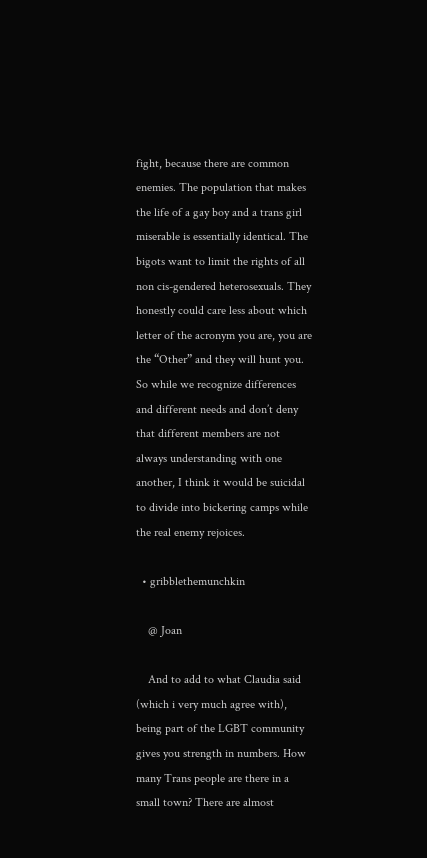fight, because there are common enemies. The population that makes the life of a gay boy and a trans girl miserable is essentially identical. The bigots want to limit the rights of all non cis-gendered heterosexuals. They honestly could care less about which letter of the acronym you are, you are the “Other” and they will hunt you. So while we recognize differences and different needs and don’t deny that different members are not always understanding with one another, I think it would be suicidal to divide into bickering camps while the real enemy rejoices.

  • gribblethemunchkin

    @ Joan

    And to add to what Claudia said (which i very much agree with), being part of the LGBT community gives you strength in numbers. How many Trans people are there in a small town? There are almost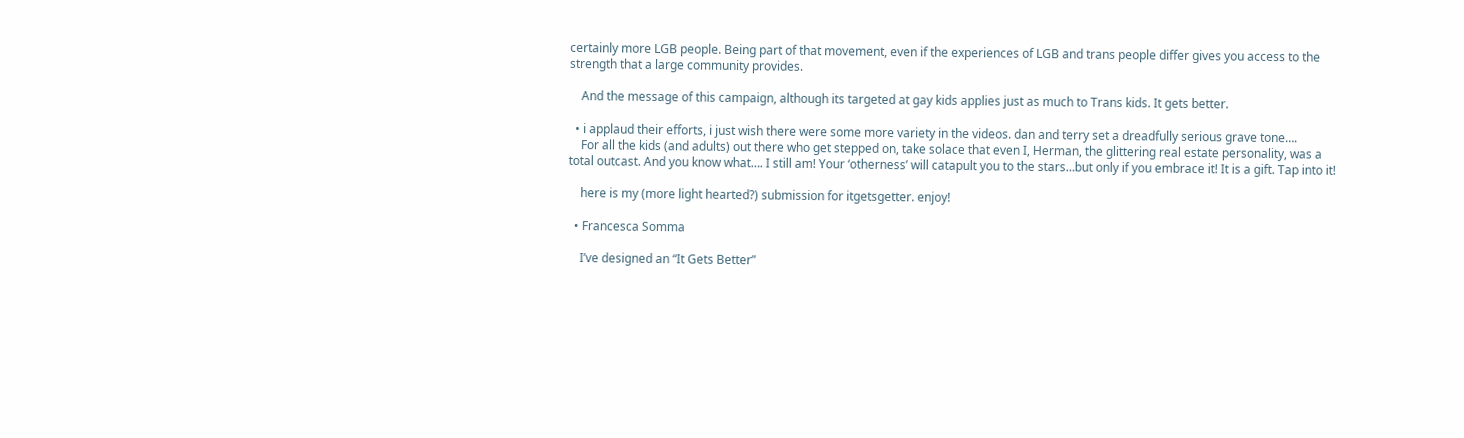certainly more LGB people. Being part of that movement, even if the experiences of LGB and trans people differ gives you access to the strength that a large community provides.

    And the message of this campaign, although its targeted at gay kids applies just as much to Trans kids. It gets better.

  • i applaud their efforts, i just wish there were some more variety in the videos. dan and terry set a dreadfully serious grave tone….
    For all the kids (and adults) out there who get stepped on, take solace that even I, Herman, the glittering real estate personality, was a total outcast. And you know what…. I still am! Your ‘otherness’ will catapult you to the stars…but only if you embrace it! It is a gift. Tap into it!

    here is my (more light hearted?) submission for itgetsgetter. enjoy!

  • Francesca Somma

    I’ve designed an “It Gets Better”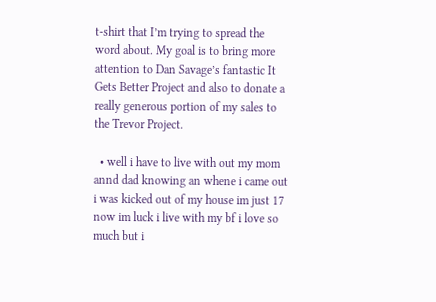t-shirt that I’m trying to spread the word about. My goal is to bring more attention to Dan Savage’s fantastic It Gets Better Project and also to donate a really generous portion of my sales to the Trevor Project.

  • well i have to live with out my mom annd dad knowing an whene i came out i was kicked out of my house im just 17 now im luck i live with my bf i love so much but i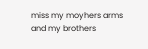miss my moyhers arms and my brothers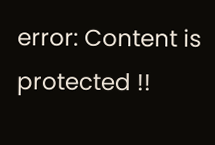error: Content is protected !!